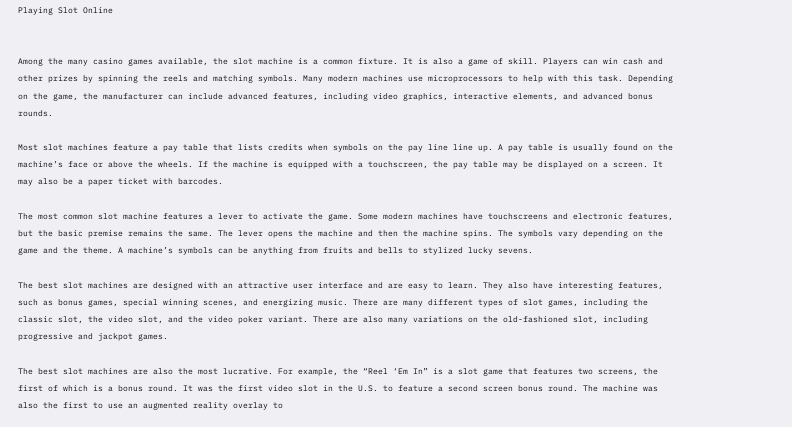Playing Slot Online


Among the many casino games available, the slot machine is a common fixture. It is also a game of skill. Players can win cash and other prizes by spinning the reels and matching symbols. Many modern machines use microprocessors to help with this task. Depending on the game, the manufacturer can include advanced features, including video graphics, interactive elements, and advanced bonus rounds.

Most slot machines feature a pay table that lists credits when symbols on the pay line line up. A pay table is usually found on the machine’s face or above the wheels. If the machine is equipped with a touchscreen, the pay table may be displayed on a screen. It may also be a paper ticket with barcodes.

The most common slot machine features a lever to activate the game. Some modern machines have touchscreens and electronic features, but the basic premise remains the same. The lever opens the machine and then the machine spins. The symbols vary depending on the game and the theme. A machine’s symbols can be anything from fruits and bells to stylized lucky sevens.

The best slot machines are designed with an attractive user interface and are easy to learn. They also have interesting features, such as bonus games, special winning scenes, and energizing music. There are many different types of slot games, including the classic slot, the video slot, and the video poker variant. There are also many variations on the old-fashioned slot, including progressive and jackpot games.

The best slot machines are also the most lucrative. For example, the “Reel ‘Em In” is a slot game that features two screens, the first of which is a bonus round. It was the first video slot in the U.S. to feature a second screen bonus round. The machine was also the first to use an augmented reality overlay to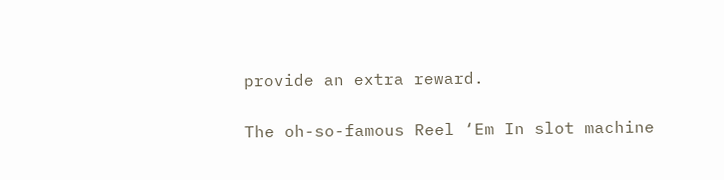provide an extra reward.

The oh-so-famous Reel ‘Em In slot machine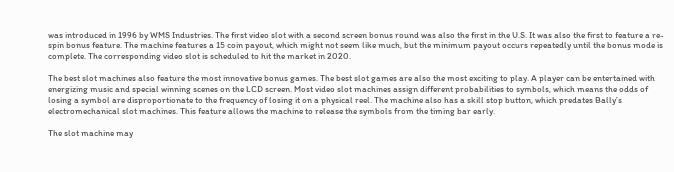was introduced in 1996 by WMS Industries. The first video slot with a second screen bonus round was also the first in the U.S. It was also the first to feature a re-spin bonus feature. The machine features a 15 coin payout, which might not seem like much, but the minimum payout occurs repeatedly until the bonus mode is complete. The corresponding video slot is scheduled to hit the market in 2020.

The best slot machines also feature the most innovative bonus games. The best slot games are also the most exciting to play. A player can be entertained with energizing music and special winning scenes on the LCD screen. Most video slot machines assign different probabilities to symbols, which means the odds of losing a symbol are disproportionate to the frequency of losing it on a physical reel. The machine also has a skill stop button, which predates Bally’s electromechanical slot machines. This feature allows the machine to release the symbols from the timing bar early.

The slot machine may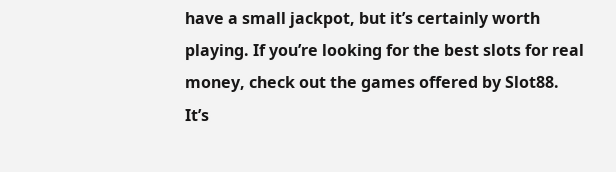have a small jackpot, but it’s certainly worth playing. If you’re looking for the best slots for real money, check out the games offered by Slot88. It’s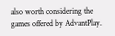also worth considering the games offered by AdvantPlay.